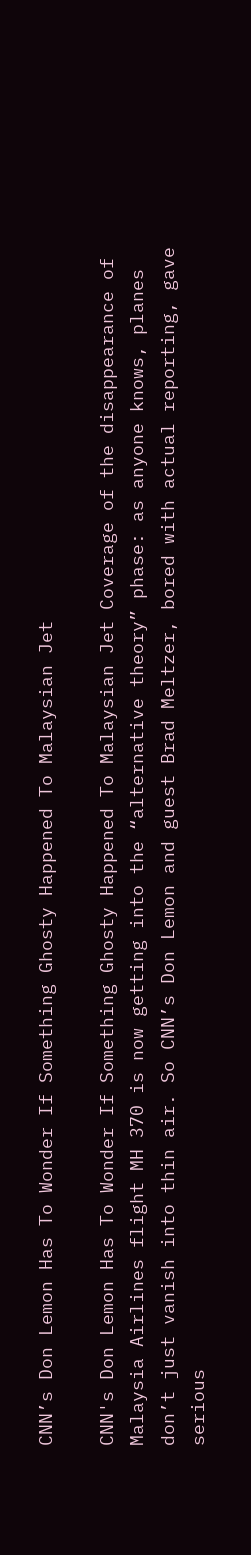CNN’s Don Lemon Has To Wonder If Something Ghosty Happened To Malaysian Jet

CNN's Don Lemon Has To Wonder If Something Ghosty Happened To Malaysian Jet Coverage of the disappearance of Malaysia Airlines flight MH 370 is now getting into the “alternative theory” phase: as anyone knows, planes don’t just vanish into thin air. So CNN’s Don Lemon and guest Brad Meltzer, bored with actual reporting, gave serious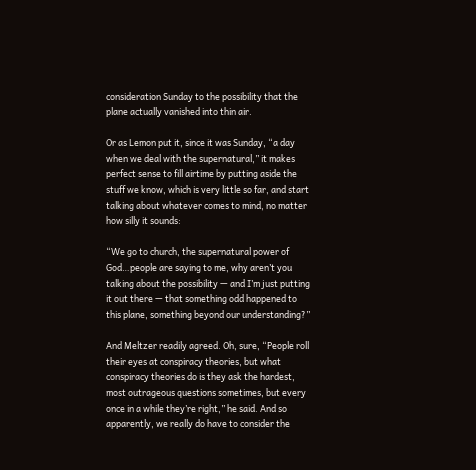consideration Sunday to the possibility that the plane actually vanished into thin air.

Or as Lemon put it, since it was Sunday, “a day when we deal with the supernatural,” it makes perfect sense to fill airtime by putting aside the stuff we know, which is very little so far, and start talking about whatever comes to mind, no matter how silly it sounds:

“We go to church, the supernatural power of God…people are saying to me, why aren’t you talking about the possibility — and I’m just putting it out there — that something odd happened to this plane, something beyond our understanding?”

And Meltzer readily agreed. Oh, sure, “People roll their eyes at conspiracy theories, but what conspiracy theories do is they ask the hardest, most outrageous questions sometimes, but every once in a while they’re right,” he said. And so apparently, we really do have to consider the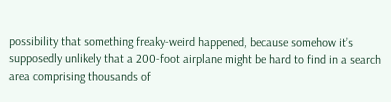possibility that something freaky-weird happened, because somehow it’s supposedly unlikely that a 200-foot airplane might be hard to find in a search area comprising thousands of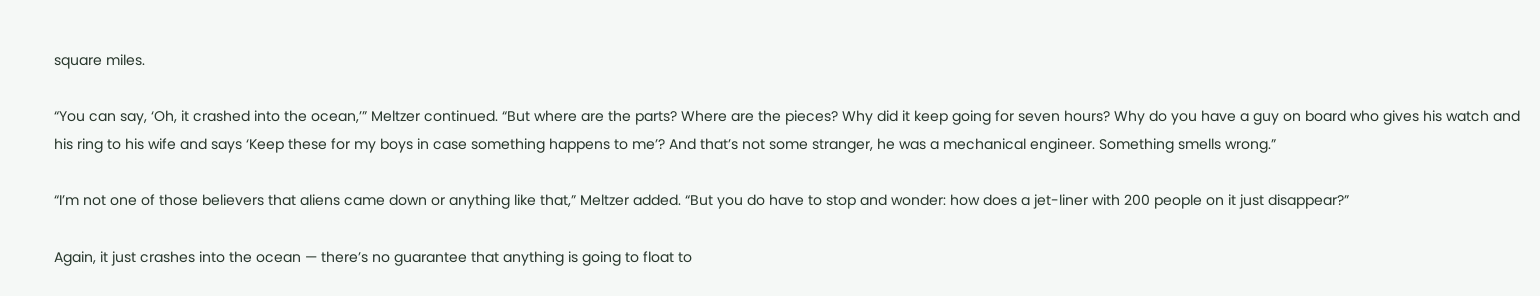square miles.

“You can say, ‘Oh, it crashed into the ocean,’” Meltzer continued. “But where are the parts? Where are the pieces? Why did it keep going for seven hours? Why do you have a guy on board who gives his watch and his ring to his wife and says ‘Keep these for my boys in case something happens to me’? And that’s not some stranger, he was a mechanical engineer. Something smells wrong.”

“I’m not one of those believers that aliens came down or anything like that,” Meltzer added. “But you do have to stop and wonder: how does a jet-liner with 200 people on it just disappear?”

Again, it just crashes into the ocean — there’s no guarantee that anything is going to float to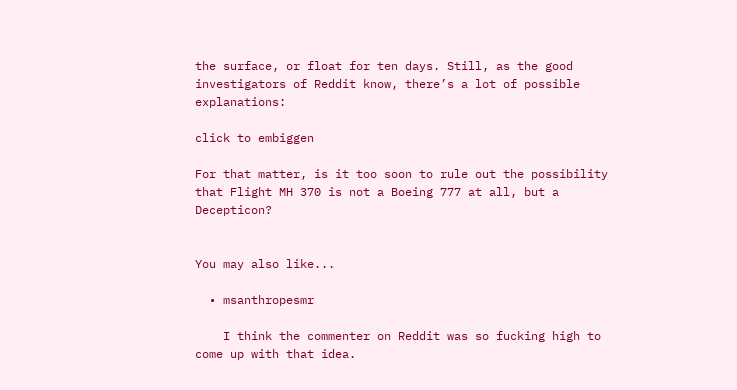the surface, or float for ten days. Still, as the good investigators of Reddit know, there’s a lot of possible explanations:

click to embiggen

For that matter, is it too soon to rule out the possibility that Flight MH 370 is not a Boeing 777 at all, but a Decepticon?


You may also like...

  • msanthropesmr

    I think the commenter on Reddit was so fucking high to come up with that idea.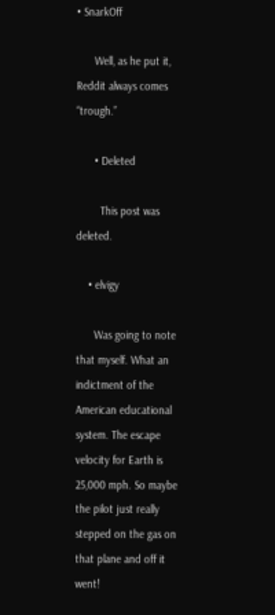• SnarkOff

      Well, as he put it, Reddit always comes “trough.”

      • Deleted

        This post was deleted.

    • elvigy

      Was going to note that myself. What an indictment of the American educational system. The escape velocity for Earth is 25,000 mph. So maybe the pilot just really stepped on the gas on that plane and off it went!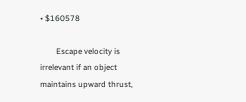• $160578

        Escape velocity is irrelevant if an object maintains upward thrust,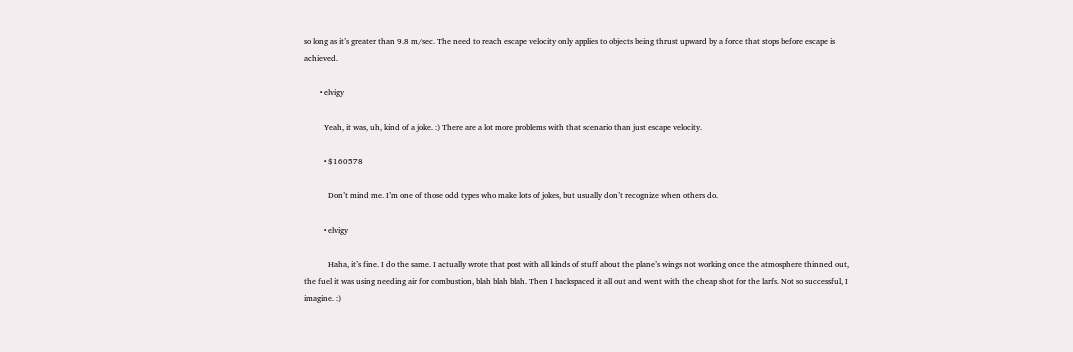so long as it’s greater than 9.8 m/sec. The need to reach escape velocity only applies to objects being thrust upward by a force that stops before escape is achieved.

        • elvigy

          Yeah, it was, uh, kind of a joke. :) There are a lot more problems with that scenario than just escape velocity.

          • $160578

            Don’t mind me. I’m one of those odd types who make lots of jokes, but usually don’t recognize when others do.

          • elvigy

            Haha, it’s fine. I do the same. I actually wrote that post with all kinds of stuff about the plane’s wings not working once the atmosphere thinned out, the fuel it was using needing air for combustion, blah blah blah. Then I backspaced it all out and went with the cheap shot for the larfs. Not so successful, I imagine. :)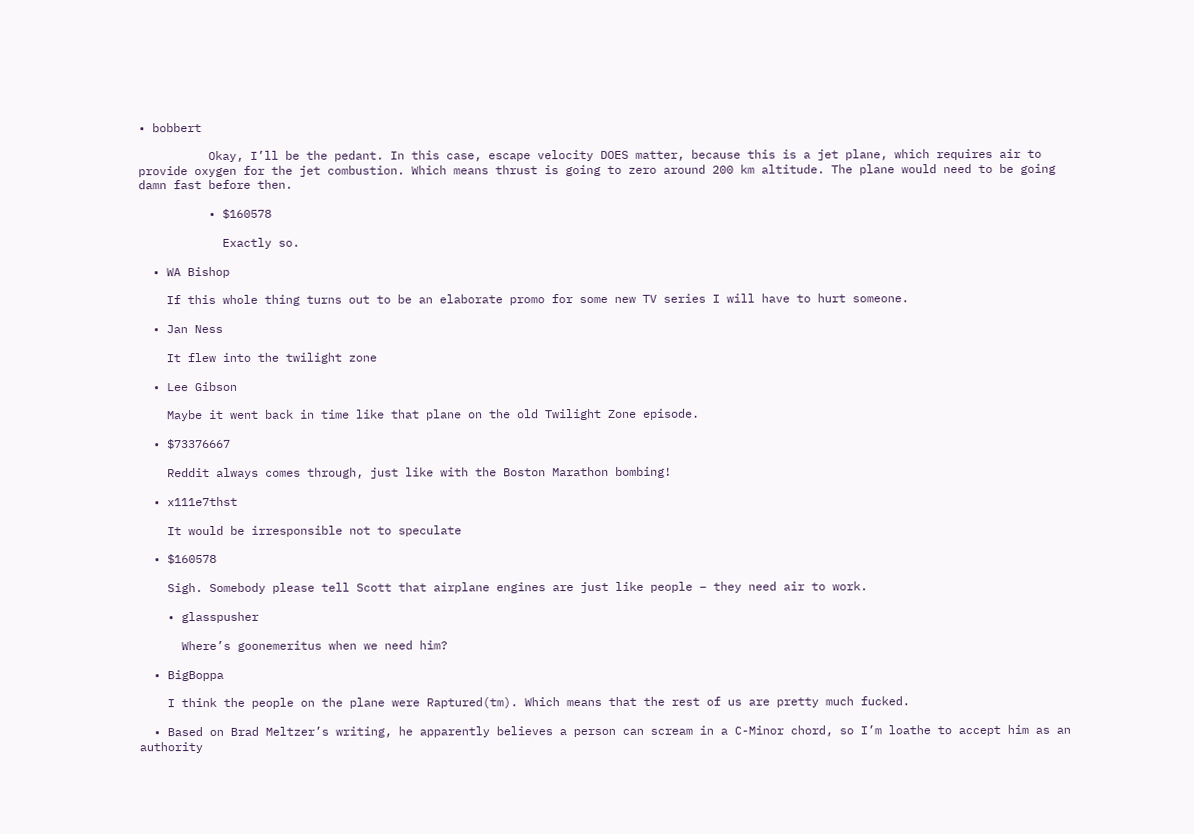• bobbert

          Okay, I’ll be the pedant. In this case, escape velocity DOES matter, because this is a jet plane, which requires air to provide oxygen for the jet combustion. Which means thrust is going to zero around 200 km altitude. The plane would need to be going damn fast before then.

          • $160578

            Exactly so.

  • WA Bishop

    If this whole thing turns out to be an elaborate promo for some new TV series I will have to hurt someone.

  • Jan Ness

    It flew into the twilight zone

  • Lee Gibson

    Maybe it went back in time like that plane on the old Twilight Zone episode.

  • $73376667

    Reddit always comes through, just like with the Boston Marathon bombing!

  • x111e7thst

    It would be irresponsible not to speculate

  • $160578

    Sigh. Somebody please tell Scott that airplane engines are just like people – they need air to work.

    • glasspusher

      Where’s goonemeritus when we need him?

  • BigBoppa

    I think the people on the plane were Raptured(tm). Which means that the rest of us are pretty much fucked.

  • Based on Brad Meltzer’s writing, he apparently believes a person can scream in a C-Minor chord, so I’m loathe to accept him as an authority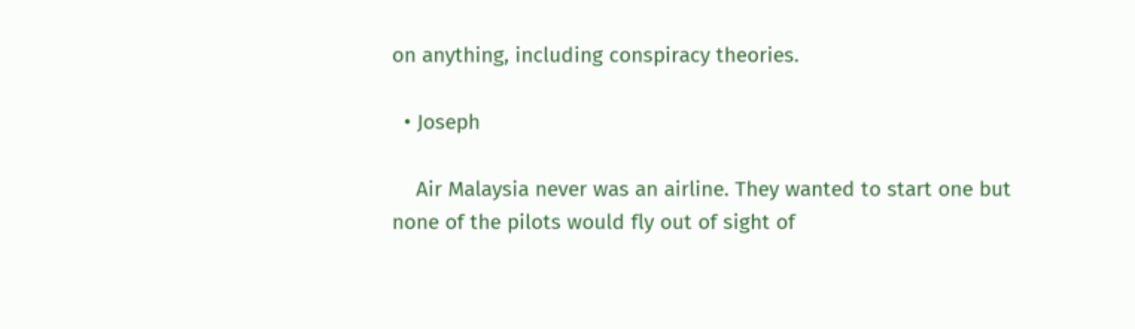on anything, including conspiracy theories.

  • Joseph

    Air Malaysia never was an airline. They wanted to start one but none of the pilots would fly out of sight of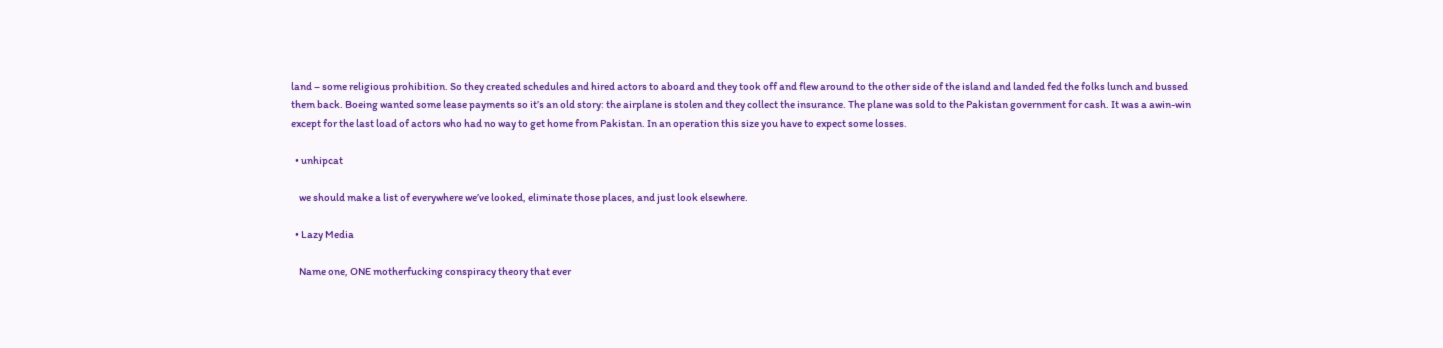land – some religious prohibition. So they created schedules and hired actors to aboard and they took off and flew around to the other side of the island and landed fed the folks lunch and bussed them back. Boeing wanted some lease payments so it’s an old story: the airplane is stolen and they collect the insurance. The plane was sold to the Pakistan government for cash. It was a awin-win except for the last load of actors who had no way to get home from Pakistan. In an operation this size you have to expect some losses.

  • unhipcat

    we should make a list of everywhere we’ve looked, eliminate those places, and just look elsewhere.

  • Lazy Media

    Name one, ONE motherfucking conspiracy theory that ever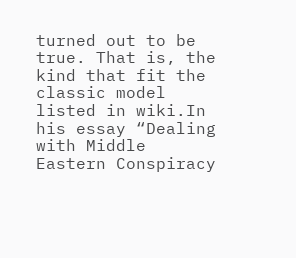turned out to be true. That is, the kind that fit the classic model listed in wiki.In his essay “Dealing with Middle Eastern Conspiracy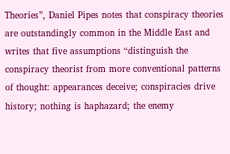Theories”, Daniel Pipes notes that conspiracy theories are outstandingly common in the Middle East and writes that five assumptions “distinguish the conspiracy theorist from more conventional patterns of thought: appearances deceive; conspiracies drive history; nothing is haphazard; the enemy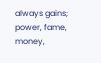always gains; power, fame, money,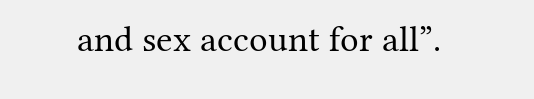and sex account for all”.